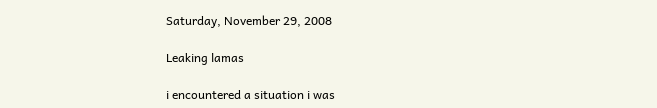Saturday, November 29, 2008

Leaking lamas

i encountered a situation i was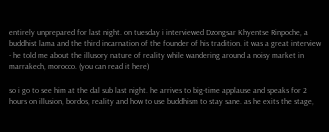entirely unprepared for last night. on tuesday i interviewed Dzongsar Khyentse Rinpoche, a buddhist lama and the third incarnation of the founder of his tradition. it was a great interview - he told me about the illusory nature of reality while wandering around a noisy market in marrakech, morocco. (you can read it here)

so i go to see him at the dal sub last night. he arrives to big-time applause and speaks for 2 hours on illusion, bordos, reality and how to use buddhism to stay sane. as he exits the stage,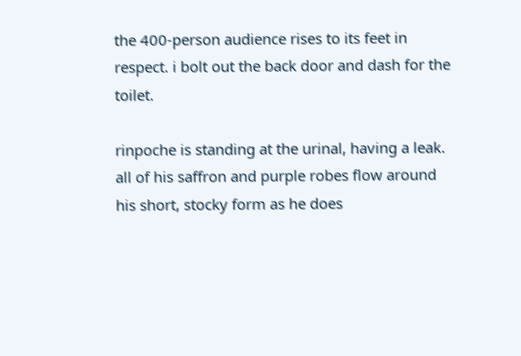the 400-person audience rises to its feet in respect. i bolt out the back door and dash for the toilet.

rinpoche is standing at the urinal, having a leak. all of his saffron and purple robes flow around his short, stocky form as he does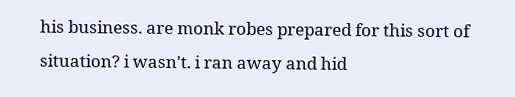his business. are monk robes prepared for this sort of situation? i wasn't. i ran away and hid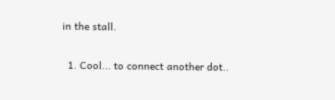in the stall.


  1. Cool... to connect another dot..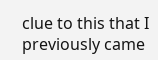clue to this that I previously came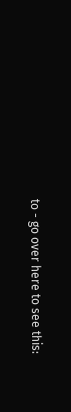to - go over here to see this: